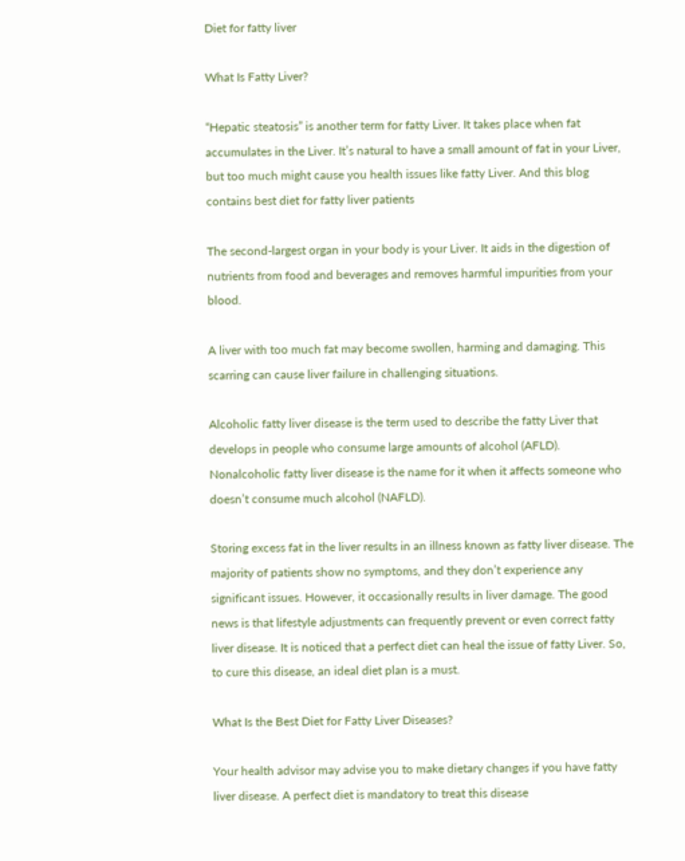Diet for fatty liver

What Is Fatty Liver?

“Hepatic steatosis” is another term for fatty Liver. It takes place when fat accumulates in the Liver. It’s natural to have a small amount of fat in your Liver, but too much might cause you health issues like fatty Liver. And this blog contains best diet for fatty liver patients

The second-largest organ in your body is your Liver. It aids in the digestion of nutrients from food and beverages and removes harmful impurities from your blood.

A liver with too much fat may become swollen, harming and damaging. This scarring can cause liver failure in challenging situations.

Alcoholic fatty liver disease is the term used to describe the fatty Liver that develops in people who consume large amounts of alcohol (AFLD). Nonalcoholic fatty liver disease is the name for it when it affects someone who doesn’t consume much alcohol (NAFLD).

Storing excess fat in the liver results in an illness known as fatty liver disease. The majority of patients show no symptoms, and they don’t experience any significant issues. However, it occasionally results in liver damage. The good news is that lifestyle adjustments can frequently prevent or even correct fatty liver disease. It is noticed that a perfect diet can heal the issue of fatty Liver. So, to cure this disease, an ideal diet plan is a must.

What Is the Best Diet for Fatty Liver Diseases?

Your health advisor may advise you to make dietary changes if you have fatty liver disease. A perfect diet is mandatory to treat this disease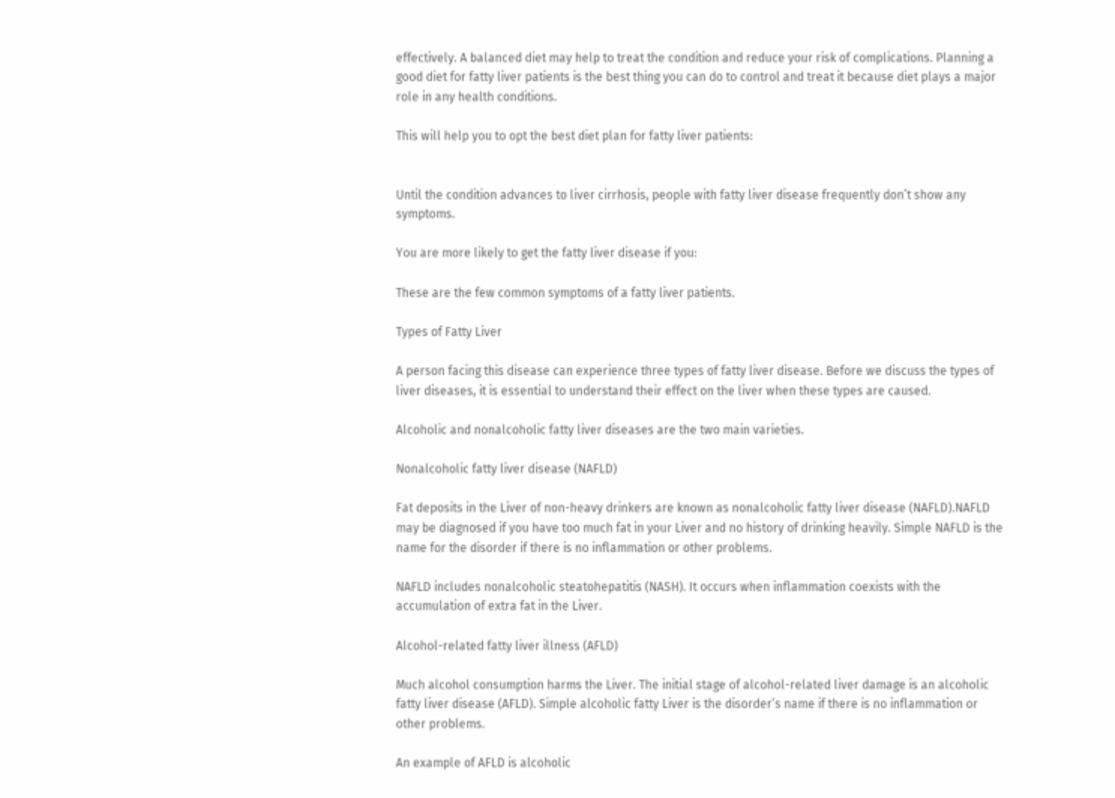effectively. A balanced diet may help to treat the condition and reduce your risk of complications. Planning a good diet for fatty liver patients is the best thing you can do to control and treat it because diet plays a major role in any health conditions.

This will help you to opt the best diet plan for fatty liver patients:


Until the condition advances to liver cirrhosis, people with fatty liver disease frequently don’t show any symptoms.

You are more likely to get the fatty liver disease if you:

These are the few common symptoms of a fatty liver patients.

Types of Fatty Liver

A person facing this disease can experience three types of fatty liver disease. Before we discuss the types of liver diseases, it is essential to understand their effect on the liver when these types are caused.

Alcoholic and nonalcoholic fatty liver diseases are the two main varieties.

Nonalcoholic fatty liver disease (NAFLD)

Fat deposits in the Liver of non-heavy drinkers are known as nonalcoholic fatty liver disease (NAFLD).NAFLD may be diagnosed if you have too much fat in your Liver and no history of drinking heavily. Simple NAFLD is the name for the disorder if there is no inflammation or other problems.

NAFLD includes nonalcoholic steatohepatitis (NASH). It occurs when inflammation coexists with the accumulation of extra fat in the Liver.

Alcohol-related fatty liver illness (AFLD)

Much alcohol consumption harms the Liver. The initial stage of alcohol-related liver damage is an alcoholic fatty liver disease (AFLD). Simple alcoholic fatty Liver is the disorder’s name if there is no inflammation or other problems.

An example of AFLD is alcoholic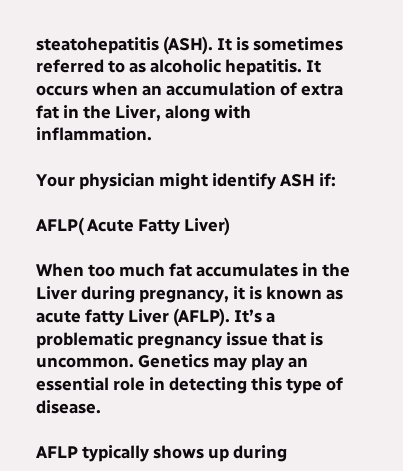steatohepatitis (ASH). It is sometimes referred to as alcoholic hepatitis. It occurs when an accumulation of extra fat in the Liver, along with inflammation.

Your physician might identify ASH if:

AFLP( Acute Fatty Liver)

When too much fat accumulates in the Liver during pregnancy, it is known as acute fatty Liver (AFLP). It’s a problematic pregnancy issue that is uncommon. Genetics may play an essential role in detecting this type of disease.

AFLP typically shows up during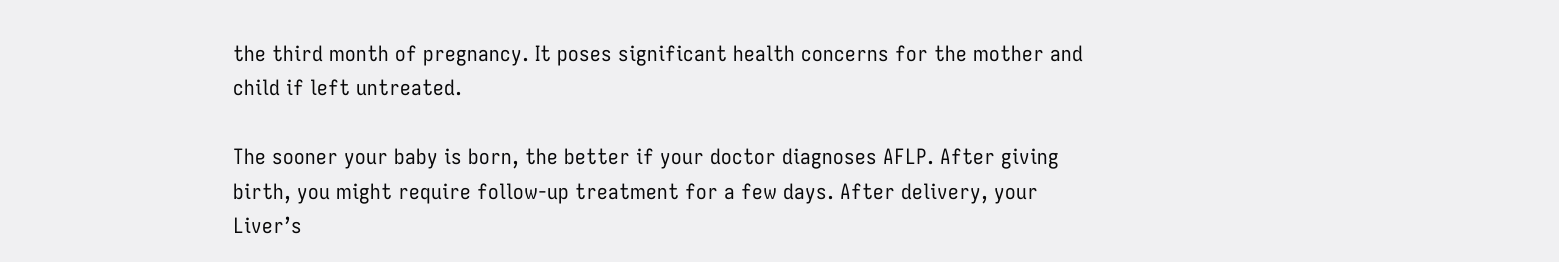the third month of pregnancy. It poses significant health concerns for the mother and child if left untreated.

The sooner your baby is born, the better if your doctor diagnoses AFLP. After giving birth, you might require follow-up treatment for a few days. After delivery, your Liver’s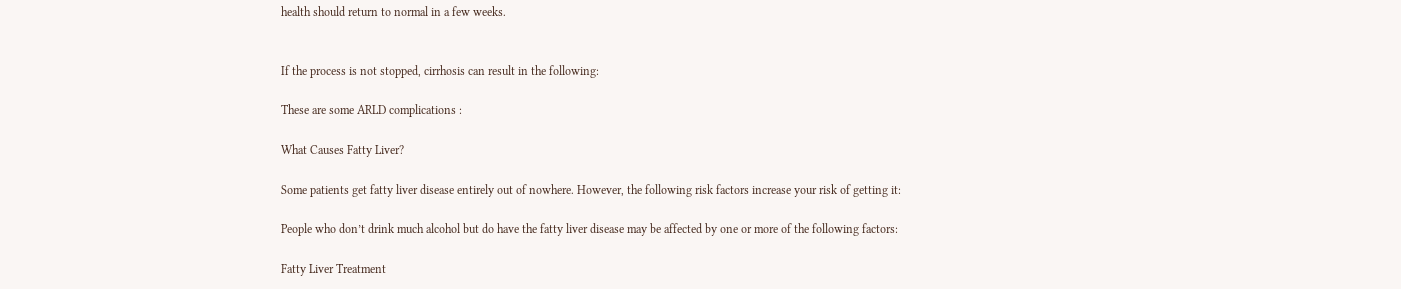health should return to normal in a few weeks.


If the process is not stopped, cirrhosis can result in the following:

These are some ARLD complications :

What Causes Fatty Liver?

Some patients get fatty liver disease entirely out of nowhere. However, the following risk factors increase your risk of getting it:

People who don’t drink much alcohol but do have the fatty liver disease may be affected by one or more of the following factors:

Fatty Liver Treatment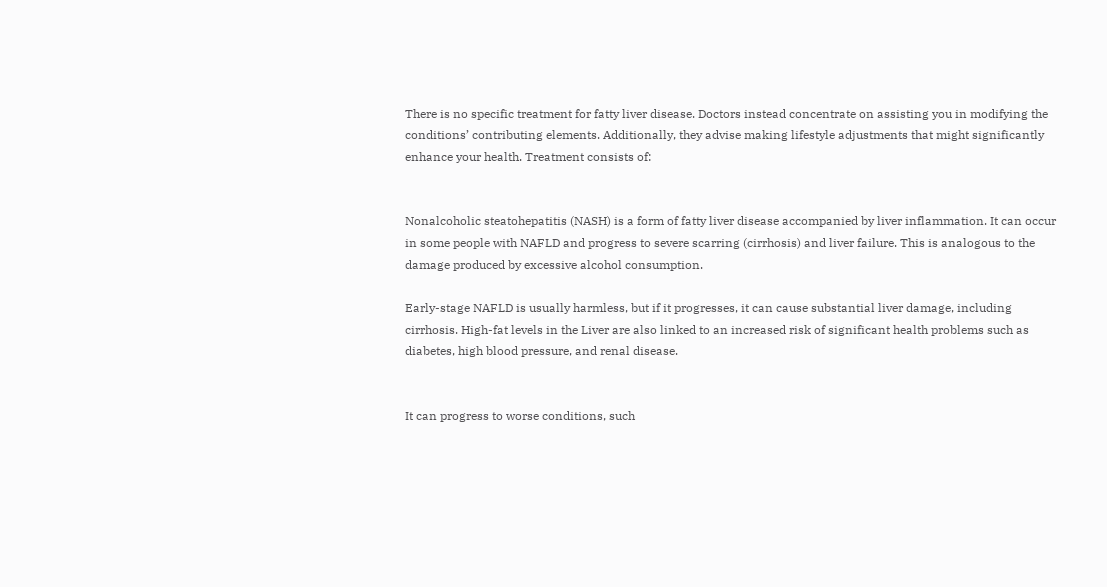There is no specific treatment for fatty liver disease. Doctors instead concentrate on assisting you in modifying the conditions’ contributing elements. Additionally, they advise making lifestyle adjustments that might significantly enhance your health. Treatment consists of:


Nonalcoholic steatohepatitis (NASH) is a form of fatty liver disease accompanied by liver inflammation. It can occur in some people with NAFLD and progress to severe scarring (cirrhosis) and liver failure. This is analogous to the damage produced by excessive alcohol consumption.

Early-stage NAFLD is usually harmless, but if it progresses, it can cause substantial liver damage, including cirrhosis. High-fat levels in the Liver are also linked to an increased risk of significant health problems such as diabetes, high blood pressure, and renal disease.


It can progress to worse conditions, such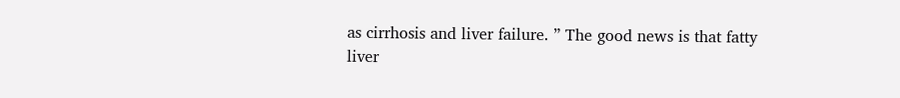as cirrhosis and liver failure. ” The good news is that fatty liver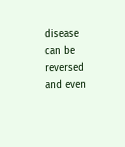disease can be reversed and even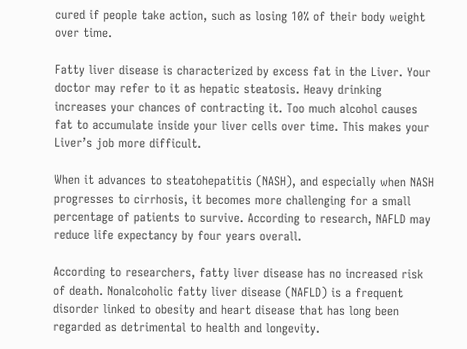cured if people take action, such as losing 10% of their body weight over time.

Fatty liver disease is characterized by excess fat in the Liver. Your doctor may refer to it as hepatic steatosis. Heavy drinking increases your chances of contracting it. Too much alcohol causes fat to accumulate inside your liver cells over time. This makes your Liver’s job more difficult.

When it advances to steatohepatitis (NASH), and especially when NASH progresses to cirrhosis, it becomes more challenging for a small percentage of patients to survive. According to research, NAFLD may reduce life expectancy by four years overall.

According to researchers, fatty liver disease has no increased risk of death. Nonalcoholic fatty liver disease (NAFLD) is a frequent disorder linked to obesity and heart disease that has long been regarded as detrimental to health and longevity.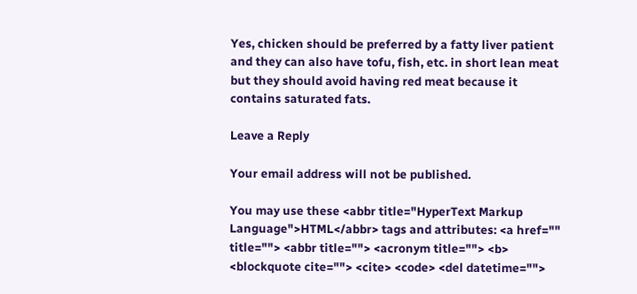Yes, chicken should be preferred by a fatty liver patient and they can also have tofu, fish, etc. in short lean meat but they should avoid having red meat because it contains saturated fats.

Leave a Reply

Your email address will not be published.

You may use these <abbr title="HyperText Markup Language">HTML</abbr> tags and attributes: <a href="" title=""> <abbr title=""> <acronym title=""> <b> <blockquote cite=""> <cite> <code> <del datetime="">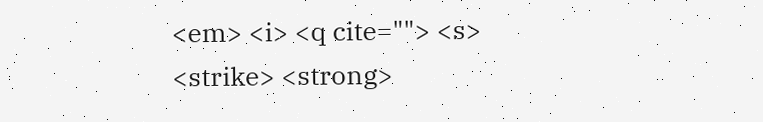<em> <i> <q cite=""> <s> <strike> <strong>